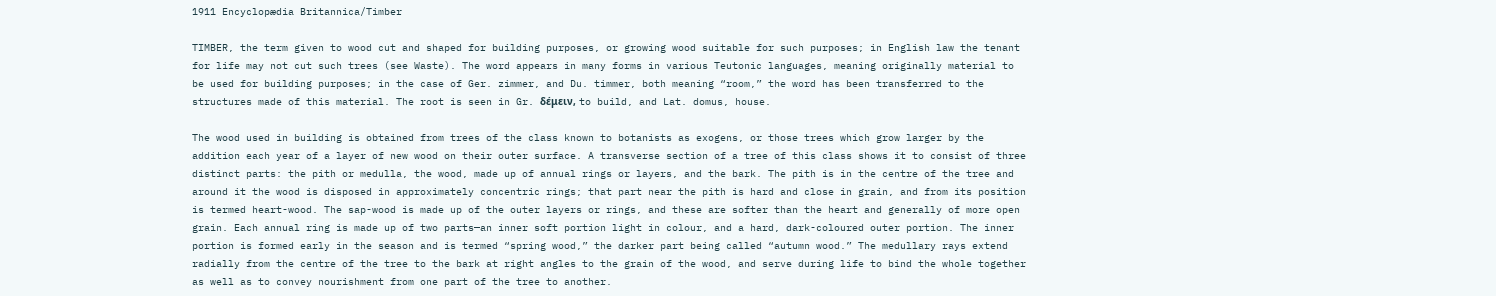1911 Encyclopædia Britannica/Timber

TIMBER, the term given to wood cut and shaped for building purposes, or growing wood suitable for such purposes; in English law the tenant for life may not cut such trees (see Waste). The word appears in many forms in various Teutonic languages, meaning originally material to be used for building purposes; in the case of Ger. zimmer, and Du. timmer, both meaning “room,” the word has been transferred to the structures made of this material. The root is seen in Gr. δέμειν, to build, and Lat. domus, house.

The wood used in building is obtained from trees of the class known to botanists as exogens, or those trees which grow larger by the addition each year of a layer of new wood on their outer surface. A transverse section of a tree of this class shows it to consist of three distinct parts: the pith or medulla, the wood, made up of annual rings or layers, and the bark. The pith is in the centre of the tree and around it the wood is disposed in approximately concentric rings; that part near the pith is hard and close in grain, and from its position is termed heart-wood. The sap-wood is made up of the outer layers or rings, and these are softer than the heart and generally of more open grain. Each annual ring is made up of two parts—an inner soft portion light in colour, and a hard, dark-coloured outer portion. The inner portion is formed early in the season and is termed “spring wood,” the darker part being called “autumn wood.” The medullary rays extend radially from the centre of the tree to the bark at right angles to the grain of the wood, and serve during life to bind the whole together as well as to convey nourishment from one part of the tree to another.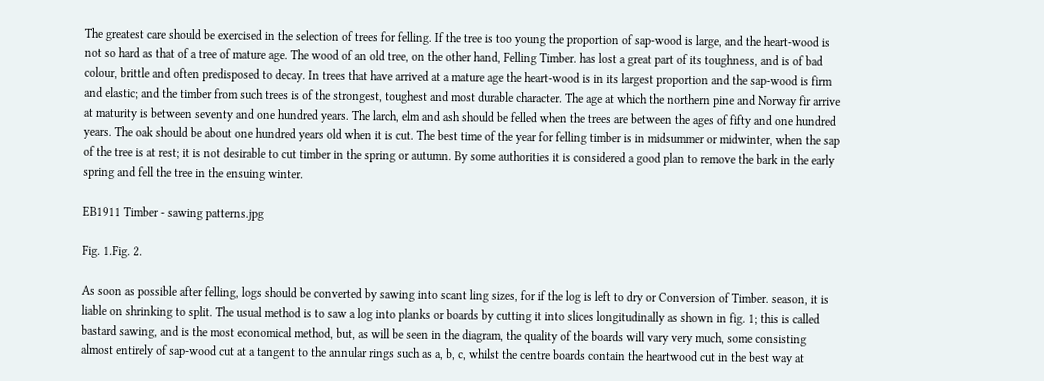The greatest care should be exercised in the selection of trees for felling. If the tree is too young the proportion of sap-wood is large, and the heart-wood is not so hard as that of a tree of mature age. The wood of an old tree, on the other hand, Felling Timber. has lost a great part of its toughness, and is of bad colour, brittle and often predisposed to decay. In trees that have arrived at a mature age the heart-wood is in its largest proportion and the sap-wood is firm and elastic; and the timber from such trees is of the strongest, toughest and most durable character. The age at which the northern pine and Norway fir arrive at maturity is between seventy and one hundred years. The larch, elm and ash should be felled when the trees are between the ages of fifty and one hundred years. The oak should be about one hundred years old when it is cut. The best time of the year for felling timber is in midsummer or midwinter, when the sap of the tree is at rest; it is not desirable to cut timber in the spring or autumn. By some authorities it is considered a good plan to remove the bark in the early spring and fell the tree in the ensuing winter.

EB1911 Timber - sawing patterns.jpg

Fig. 1.Fig. 2.

As soon as possible after felling, logs should be converted by sawing into scant ling sizes, for if the log is left to dry or Conversion of Timber. season, it is liable on shrinking to split. The usual method is to saw a log into planks or boards by cutting it into slices longitudinally as shown in fig. 1; this is called bastard sawing, and is the most economical method, but, as will be seen in the diagram, the quality of the boards will vary very much, some consisting almost entirely of sap-wood cut at a tangent to the annular rings such as a, b, c, whilst the centre boards contain the heartwood cut in the best way at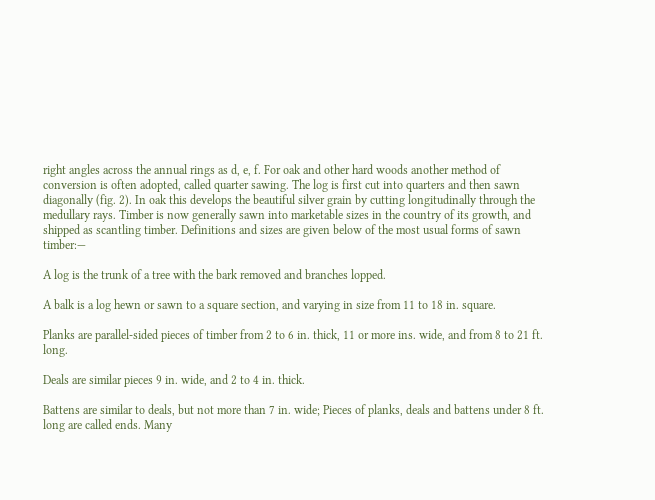right angles across the annual rings as d, e, f. For oak and other hard woods another method of conversion is often adopted, called quarter sawing. The log is first cut into quarters and then sawn diagonally (fig. 2). In oak this develops the beautiful silver grain by cutting longitudinally through the medullary rays. Timber is now generally sawn into marketable sizes in the country of its growth, and shipped as scantling timber. Definitions and sizes are given below of the most usual forms of sawn timber:—

A log is the trunk of a tree with the bark removed and branches lopped.

A balk is a log hewn or sawn to a square section, and varying in size from 11 to 18 in. square.

Planks are parallel-sided pieces of timber from 2 to 6 in. thick, 11 or more ins. wide, and from 8 to 21 ft. long.

Deals are similar pieces 9 in. wide, and 2 to 4 in. thick.

Battens are similar to deals, but not more than 7 in. wide; Pieces of planks, deals and battens under 8 ft. long are called ends. Many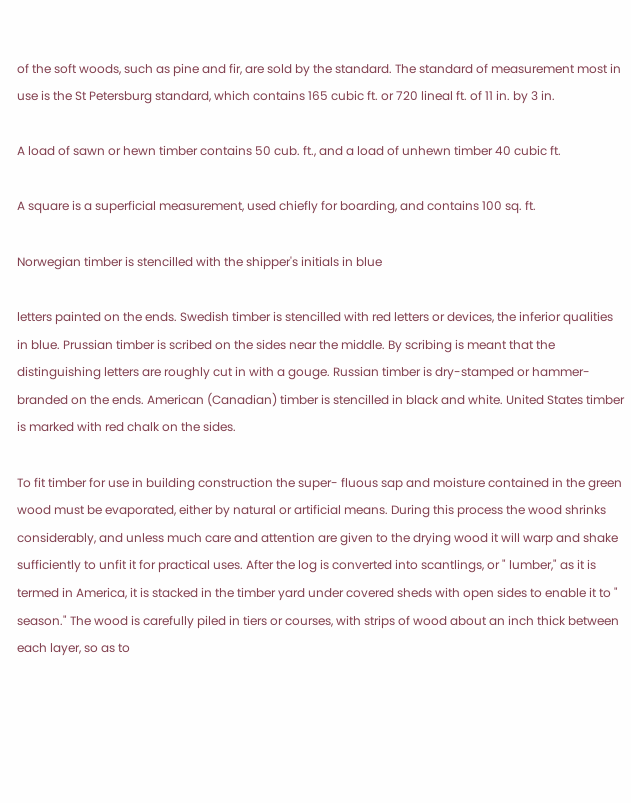of the soft woods, such as pine and fir, are sold by the standard. The standard of measurement most in use is the St Petersburg standard, which contains 165 cubic ft. or 720 lineal ft. of 11 in. by 3 in.

A load of sawn or hewn timber contains 50 cub. ft., and a load of unhewn timber 40 cubic ft.

A square is a superficial measurement, used chiefly for boarding, and contains 100 sq. ft.

Norwegian timber is stencilled with the shipper's initials in blue

letters painted on the ends. Swedish timber is stencilled with red letters or devices, the inferior qualities in blue. Prussian timber is scribed on the sides near the middle. By scribing is meant that the distinguishing letters are roughly cut in with a gouge. Russian timber is dry-stamped or hammer-branded on the ends. American (Canadian) timber is stencilled in black and white. United States timber is marked with red chalk on the sides.

To fit timber for use in building construction the super- fluous sap and moisture contained in the green wood must be evaporated, either by natural or artificial means. During this process the wood shrinks considerably, and unless much care and attention are given to the drying wood it will warp and shake sufficiently to unfit it for practical uses. After the log is converted into scantlings, or " lumber," as it is termed in America, it is stacked in the timber yard under covered sheds with open sides to enable it to " season." The wood is carefully piled in tiers or courses, with strips of wood about an inch thick between each layer, so as to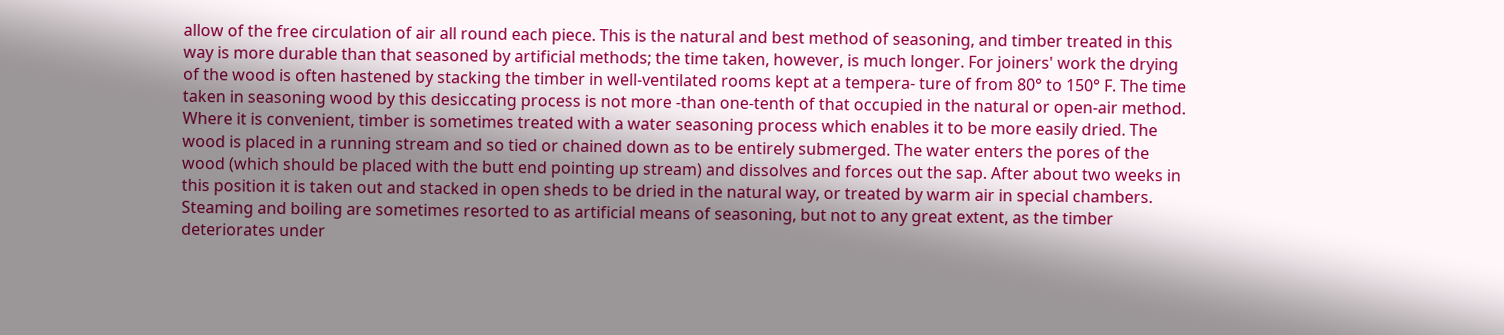allow of the free circulation of air all round each piece. This is the natural and best method of seasoning, and timber treated in this way is more durable than that seasoned by artificial methods; the time taken, however, is much longer. For joiners' work the drying of the wood is often hastened by stacking the timber in well-ventilated rooms kept at a tempera- ture of from 80° to 150° F. The time taken in seasoning wood by this desiccating process is not more -than one-tenth of that occupied in the natural or open-air method. Where it is convenient, timber is sometimes treated with a water seasoning process which enables it to be more easily dried. The wood is placed in a running stream and so tied or chained down as to be entirely submerged. The water enters the pores of the wood (which should be placed with the butt end pointing up stream) and dissolves and forces out the sap. After about two weeks in this position it is taken out and stacked in open sheds to be dried in the natural way, or treated by warm air in special chambers. Steaming and boiling are sometimes resorted to as artificial means of seasoning, but not to any great extent, as the timber deteriorates under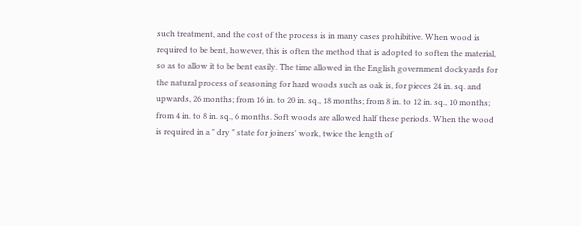such treatment, and the cost of the process is in many cases prohibitive. When wood is required to be bent, however, this is often the method that is adopted to soften the material, so as to allow it to be bent easily. The time allowed in the English government dockyards for the natural process of seasoning for hard woods such as oak is, for pieces 24 in. sq. and upwards, 26 months; from 16 in. to 20 in. sq., 18 months; from 8 in. to 12 in. sq., 10 months; from 4 in. to 8 in. sq., 6 months. Soft woods are allowed half these periods. When the wood is required in a " dry " state for joiners' work, twice the length of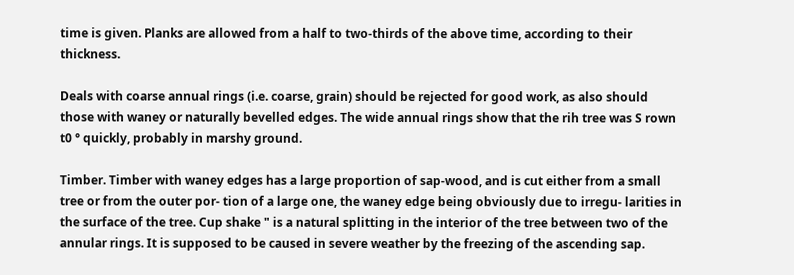time is given. Planks are allowed from a half to two-thirds of the above time, according to their thickness.

Deals with coarse annual rings (i.e. coarse, grain) should be rejected for good work, as also should those with waney or naturally bevelled edges. The wide annual rings show that the rih tree was S rown t0 ° quickly, probably in marshy ground.

Timber. Timber with waney edges has a large proportion of sap-wood, and is cut either from a small tree or from the outer por- tion of a large one, the waney edge being obviously due to irregu- larities in the surface of the tree. Cup shake " is a natural splitting in the interior of the tree between two of the annular rings. It is supposed to be caused in severe weather by the freezing of the ascending sap.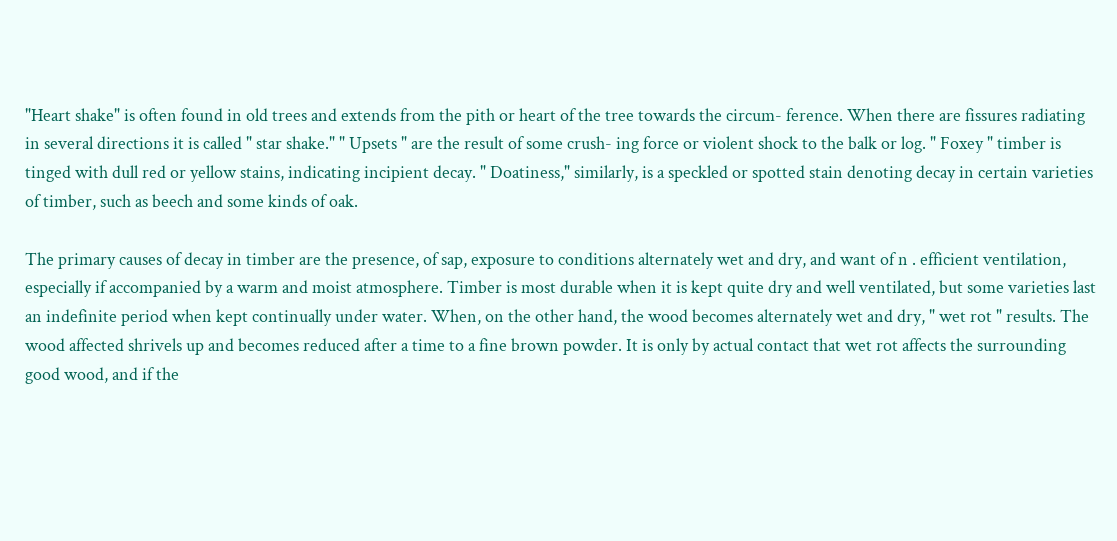"Heart shake" is often found in old trees and extends from the pith or heart of the tree towards the circum- ference. When there are fissures radiating in several directions it is called " star shake." " Upsets " are the result of some crush- ing force or violent shock to the balk or log. " Foxey " timber is tinged with dull red or yellow stains, indicating incipient decay. " Doatiness," similarly, is a speckled or spotted stain denoting decay in certain varieties of timber, such as beech and some kinds of oak.

The primary causes of decay in timber are the presence, of sap, exposure to conditions alternately wet and dry, and want of n . efficient ventilation, especially if accompanied by a warm and moist atmosphere. Timber is most durable when it is kept quite dry and well ventilated, but some varieties last an indefinite period when kept continually under water. When, on the other hand, the wood becomes alternately wet and dry, " wet rot " results. The wood affected shrivels up and becomes reduced after a time to a fine brown powder. It is only by actual contact that wet rot affects the surrounding good wood, and if the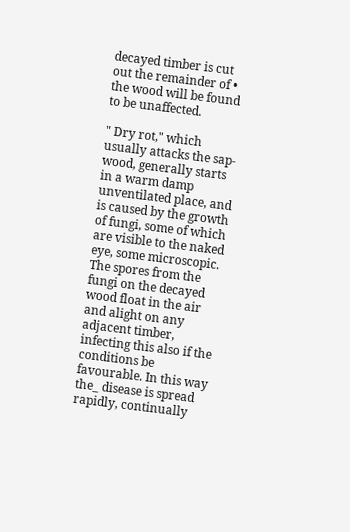decayed timber is cut out the remainder of • the wood will be found to be unaffected.

" Dry rot," which usually attacks the sap-wood, generally starts in a warm damp unventilated place, and is caused by the growth of fungi, some of which are visible to the naked eye, some microscopic. The spores from the fungi on the decayed wood float in the air and alight on any adjacent timber, infecting this also if the conditions be favourable. In this way the_ disease is spread rapidly, continually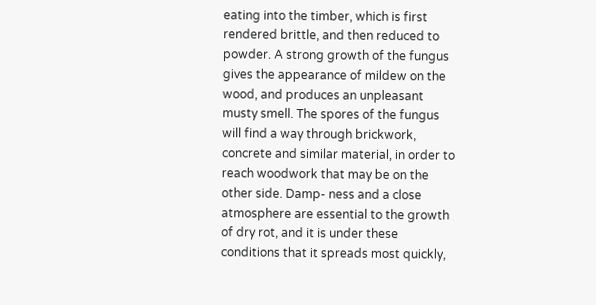eating into the timber, which is first rendered brittle, and then reduced to powder. A strong growth of the fungus gives the appearance of mildew on the wood, and produces an unpleasant musty smell. The spores of the fungus will find a way through brickwork, concrete and similar material, in order to reach woodwork that may be on the other side. Damp- ness and a close atmosphere are essential to the growth of dry rot, and it is under these conditions that it spreads most quickly,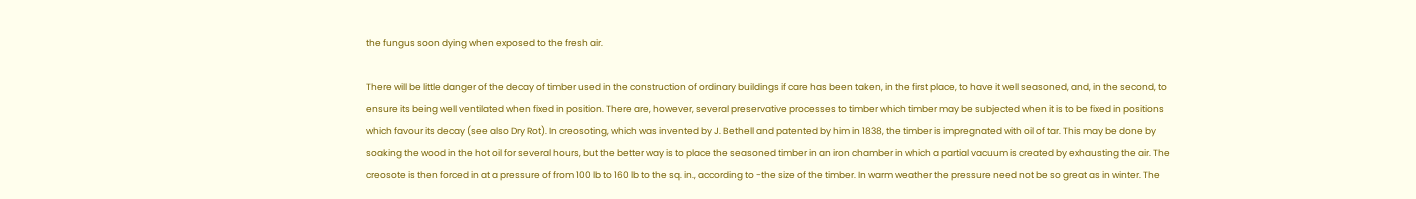the fungus soon dying when exposed to the fresh air.

There will be little danger of the decay of timber used in the construction of ordinary buildings if care has been taken, in the first place, to have it well seasoned, and, in the second, to ensure its being well ventilated when fixed in position. There are, however, several preservative processes to timber which timber may be subjected when it is to be fixed in positions which favour its decay (see also Dry Rot). In creosoting, which was invented by J. Bethell and patented by him in 1838, the timber is impregnated with oil of tar. This may be done by soaking the wood in the hot oil for several hours, but the better way is to place the seasoned timber in an iron chamber in which a partial vacuum is created by exhausting the air. The creosote is then forced in at a pressure of from 100 lb to 160 lb to the sq. in., according to -the size of the timber. In warm weather the pressure need not be so great as in winter. The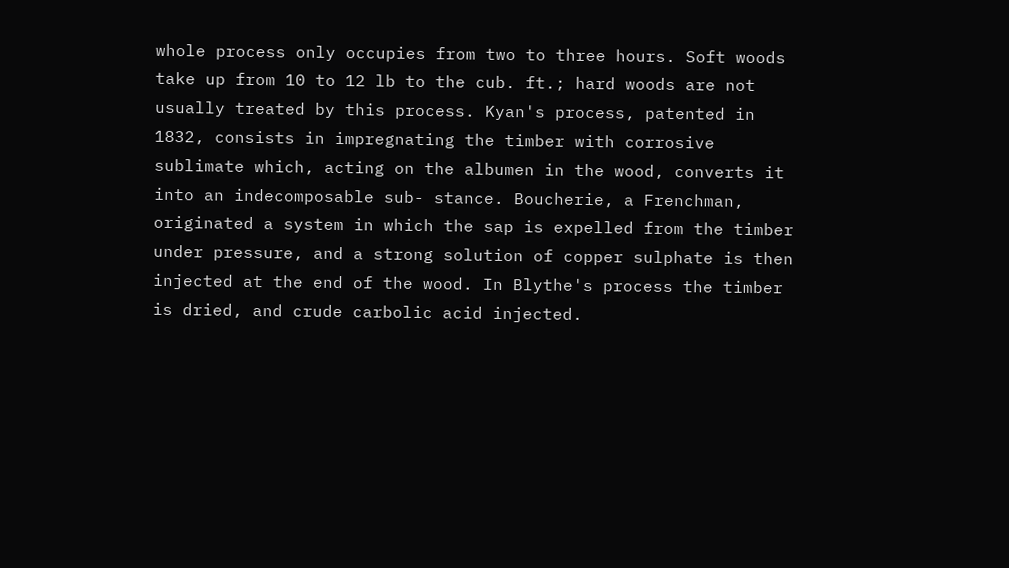whole process only occupies from two to three hours. Soft woods take up from 10 to 12 lb to the cub. ft.; hard woods are not usually treated by this process. Kyan's process, patented in 1832, consists in impregnating the timber with corrosive sublimate which, acting on the albumen in the wood, converts it into an indecomposable sub- stance. Boucherie, a Frenchman, originated a system in which the sap is expelled from the timber under pressure, and a strong solution of copper sulphate is then injected at the end of the wood. In Blythe's process the timber is dried, and crude carbolic acid injected.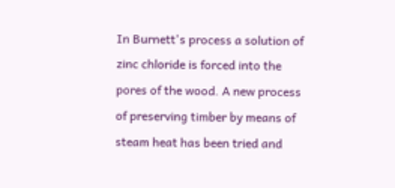In Burnett's process a solution of zinc chloride is forced into the pores of the wood. A new process of preserving timber by means of steam heat has been tried and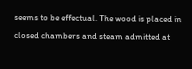seems to be effectual. The wood is placed in closed chambers and steam admitted at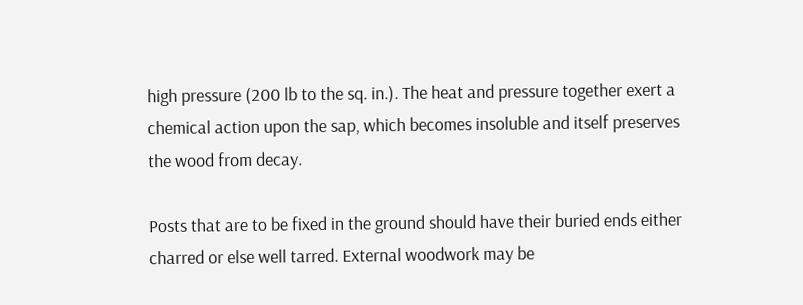high pressure (200 lb to the sq. in.). The heat and pressure together exert a chemical action upon the sap, which becomes insoluble and itself preserves the wood from decay.

Posts that are to be fixed in the ground should have their buried ends either charred or else well tarred. External woodwork may be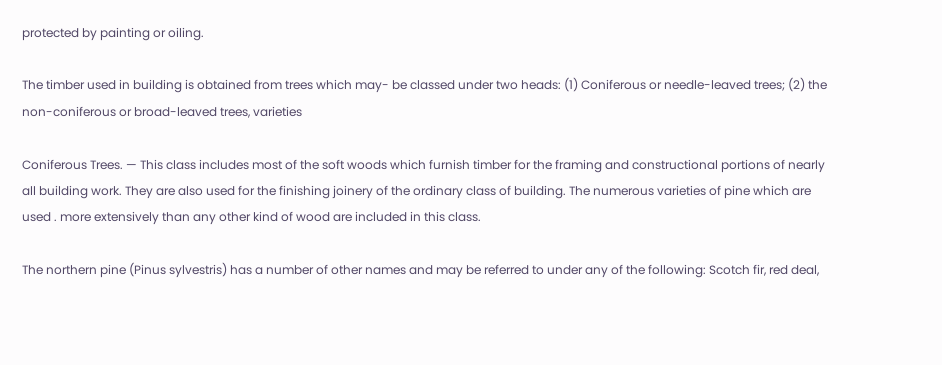protected by painting or oiling.

The timber used in building is obtained from trees which may- be classed under two heads: (1) Coniferous or needle-leaved trees; (2) the non-coniferous or broad-leaved trees, varieties

Coniferous Trees. — This class includes most of the soft woods which furnish timber for the framing and constructional portions of nearly all building work. They are also used for the finishing joinery of the ordinary class of building. The numerous varieties of pine which are used . more extensively than any other kind of wood are included in this class.

The northern pine (Pinus sylvestris) has a number of other names and may be referred to under any of the following: Scotch fir, red deal,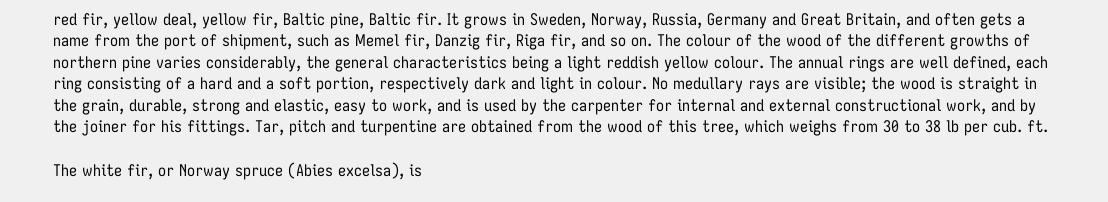red fir, yellow deal, yellow fir, Baltic pine, Baltic fir. It grows in Sweden, Norway, Russia, Germany and Great Britain, and often gets a name from the port of shipment, such as Memel fir, Danzig fir, Riga fir, and so on. The colour of the wood of the different growths of northern pine varies considerably, the general characteristics being a light reddish yellow colour. The annual rings are well defined, each ring consisting of a hard and a soft portion, respectively dark and light in colour. No medullary rays are visible; the wood is straight in the grain, durable, strong and elastic, easy to work, and is used by the carpenter for internal and external constructional work, and by the joiner for his fittings. Tar, pitch and turpentine are obtained from the wood of this tree, which weighs from 30 to 38 lb per cub. ft.

The white fir, or Norway spruce (Abies excelsa), is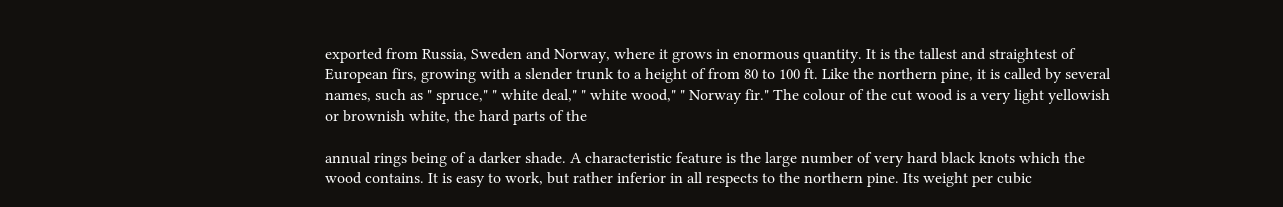exported from Russia, Sweden and Norway, where it grows in enormous quantity. It is the tallest and straightest of European firs, growing with a slender trunk to a height of from 80 to 100 ft. Like the northern pine, it is called by several names, such as " spruce," " white deal," " white wood," " Norway fir." The colour of the cut wood is a very light yellowish or brownish white, the hard parts of the

annual rings being of a darker shade. A characteristic feature is the large number of very hard black knots which the wood contains. It is easy to work, but rather inferior in all respects to the northern pine. Its weight per cubic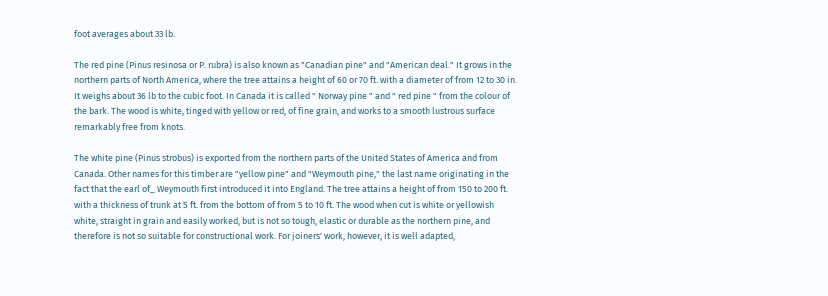foot averages about 33 lb.

The red pine (Pinus resinosa or P. rubra) is also known as "Canadian pine" and "American deal." It grows in the northern parts of North America, where the tree attains a height of 60 or 70 ft. with a diameter of from 12 to 30 in. It weighs about 36 lb to the cubic foot. In Canada it is called " Norway pine " and " red pine " from the colour of the bark. The wood is white, tinged with yellow or red, of fine grain, and works to a smooth lustrous surface remarkably free from knots.

The white pine (Pinus strobus) is exported from the northern parts of the United States of America and from Canada. Other names for this timber are "yellow pine" and "Weymouth pine," the last name originating in the fact that the earl of_ Weymouth first introduced it into England. The tree attains a height of from 150 to 200 ft. with a thickness of trunk at 5 ft. from the bottom of from 5 to 10 ft. The wood when cut is white or yellowish white, straight in grain and easily worked, but is not so tough, elastic or durable as the northern pine, and therefore is not so suitable for constructional work. For joiners' work, however, it is well adapted,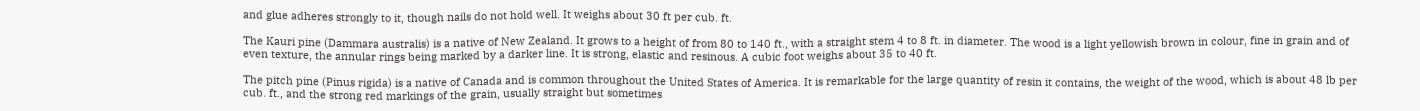and glue adheres strongly to it, though nails do not hold well. It weighs about 30 ft per cub. ft.

The Kauri pine (Dammara australis) is a native of New Zealand. It grows to a height of from 80 to 140 ft., with a straight stem 4 to 8 ft. in diameter. The wood is a light yellowish brown in colour, fine in grain and of even texture, the annular rings being marked by a darker line. It is strong, elastic and resinous. A cubic foot weighs about 35 to 40 ft.

The pitch pine (Pinus rigida) is a native of Canada and is common throughout the United States of America. It is remarkable for the large quantity of resin it contains, the weight of the wood, which is about 48 lb per cub. ft., and the strong red markings of the grain, usually straight but sometimes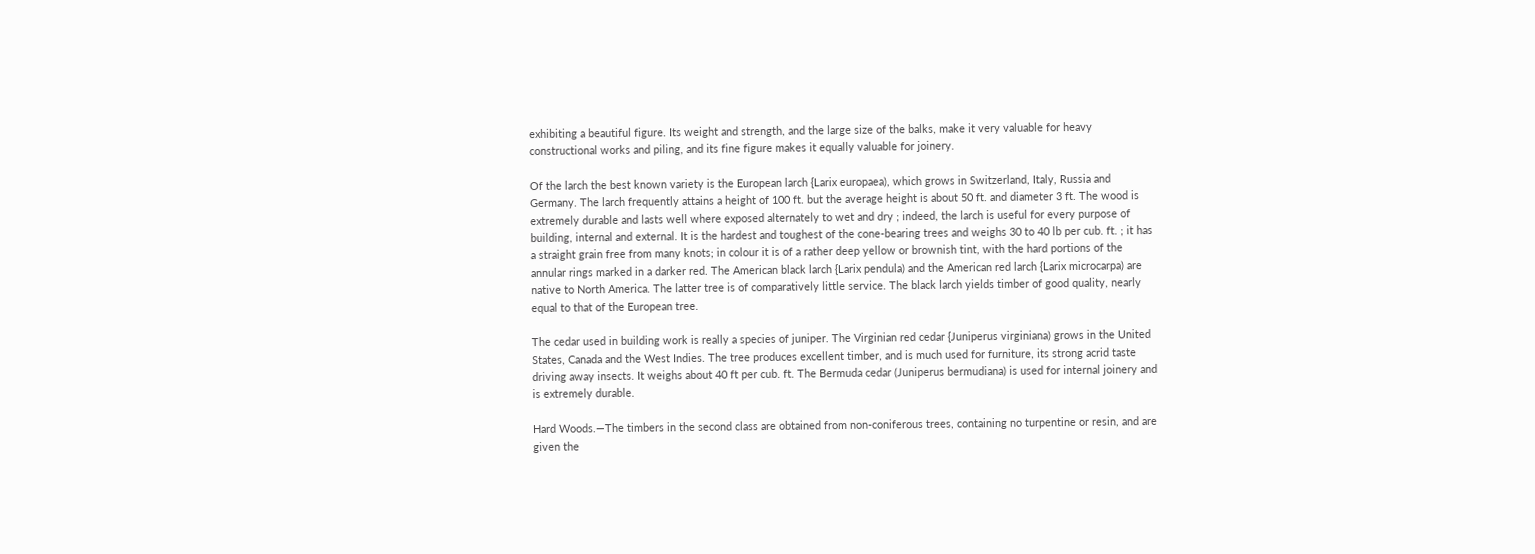exhibiting a beautiful figure. Its weight and strength, and the large size of the balks, make it very valuable for heavy constructional works and piling, and its fine figure makes it equally valuable for joinery.

Of the larch the best known variety is the European larch {Larix europaea), which grows in Switzerland, Italy, Russia and Germany. The larch frequently attains a height of 100 ft. but the average height is about 50 ft. and diameter 3 ft. The wood is extremely durable and lasts well where exposed alternately to wet and dry ; indeed, the larch is useful for every purpose of building, internal and external. It is the hardest and toughest of the cone-bearing trees and weighs 30 to 40 lb per cub. ft. ; it has a straight grain free from many knots; in colour it is of a rather deep yellow or brownish tint, with the hard portions of the annular rings marked in a darker red. The American black larch {Larix pendula) and the American red larch {Larix microcarpa) are native to North America. The latter tree is of comparatively little service. The black larch yields timber of good quality, nearly equal to that of the European tree.

The cedar used in building work is really a species of juniper. The Virginian red cedar {Juniperus virginiana) grows in the United States, Canada and the West Indies. The tree produces excellent timber, and is much used for furniture, its strong acrid taste driving away insects. It weighs about 40 ft per cub. ft. The Bermuda cedar (Juniperus bermudiana) is used for internal joinery and is extremely durable.

Hard Woods.—The timbers in the second class are obtained from non-coniferous trees, containing no turpentine or resin, and are given the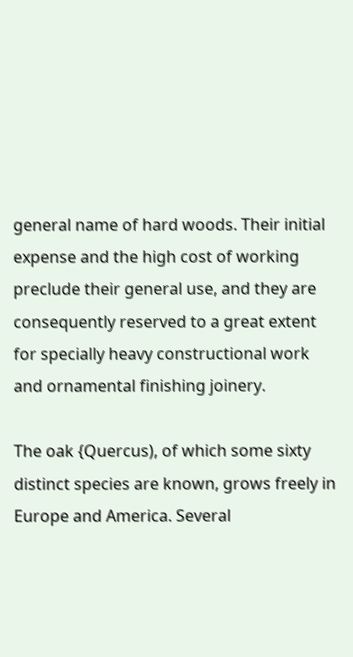general name of hard woods. Their initial expense and the high cost of working preclude their general use, and they are consequently reserved to a great extent for specially heavy constructional work and ornamental finishing joinery.

The oak {Quercus), of which some sixty distinct species are known, grows freely in Europe and America. Several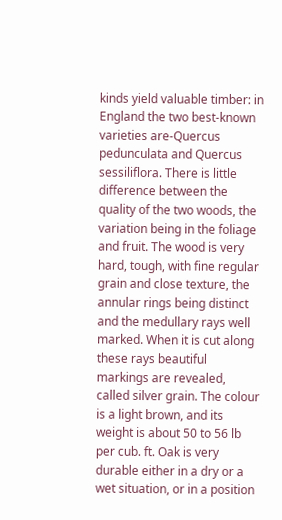kinds yield valuable timber: in England the two best-known varieties are-Quercus pedunculata and Quercus sessiliflora. There is little difference between the quality of the two woods, the variation being in the foliage and fruit. The wood is very hard, tough, with fine regular grain and close texture, the annular rings being distinct and the medullary rays well marked. When it is cut along these rays beautiful markings are revealed, called silver grain. The colour is a light brown, and its weight is about 50 to 56 lb per cub. ft. Oak is very durable either in a dry or a wet situation, or in a position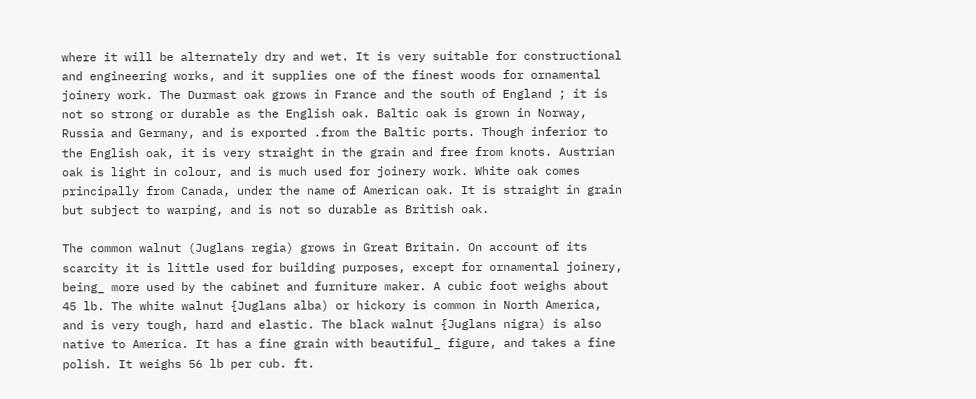where it will be alternately dry and wet. It is very suitable for constructional and engineering works, and it supplies one of the finest woods for ornamental joinery work. The Durmast oak grows in France and the south of England ; it is not so strong or durable as the English oak. Baltic oak is grown in Norway, Russia and Germany, and is exported .from the Baltic ports. Though inferior to the English oak, it is very straight in the grain and free from knots. Austrian oak is light in colour, and is much used for joinery work. White oak comes principally from Canada, under the name of American oak. It is straight in grain but subject to warping, and is not so durable as British oak.

The common walnut (Juglans regia) grows in Great Britain. On account of its scarcity it is little used for building purposes, except for ornamental joinery, being_ more used by the cabinet and furniture maker. A cubic foot weighs about 45 lb. The white walnut {Juglans alba) or hickory is common in North America, and is very tough, hard and elastic. The black walnut {Juglans nigra) is also native to America. It has a fine grain with beautiful_ figure, and takes a fine polish. It weighs 56 lb per cub. ft.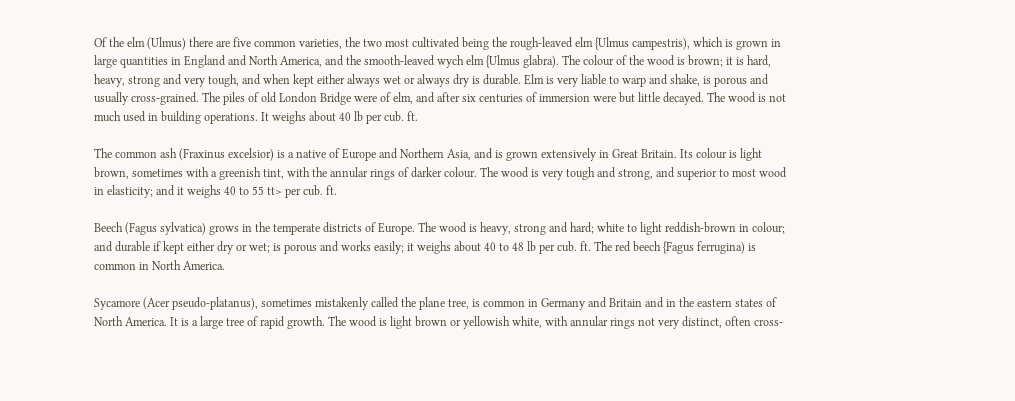Of the elm (Ulmus) there are five common varieties, the two most cultivated being the rough-leaved elm {Ulmus campestris), which is grown in large quantities in England and North America, and the smooth-leaved wych elm {Ulmus glabra). The colour of the wood is brown; it is hard, heavy, strong and very tough, and when kept either always wet or always dry is durable. Elm is very liable to warp and shake, is porous and usually cross-grained. The piles of old London Bridge were of elm, and after six centuries of immersion were but little decayed. The wood is not much used in building operations. It weighs about 40 lb per cub. ft.

The common ash (Fraxinus excelsior) is a native of Europe and Northern Asia, and is grown extensively in Great Britain. Its colour is light brown, sometimes with a greenish tint, with the annular rings of darker colour. The wood is very tough and strong, and superior to most wood in elasticity; and it weighs 40 to 55 tt> per cub. ft.

Beech (Fagus sylvatica) grows in the temperate districts of Europe. The wood is heavy, strong and hard; white to light reddish-brown in colour; and durable if kept either dry or wet; is porous and works easily; it weighs about 40 to 48 lb per cub. ft. The red beech {Fagus ferrugina) is common in North America.

Sycamore (Acer pseudo-platanus), sometimes mistakenly called the plane tree, is common in Germany and Britain and in the eastern states of North America. It is a large tree of rapid growth. The wood is light brown or yellowish white, with annular rings not very distinct, often cross-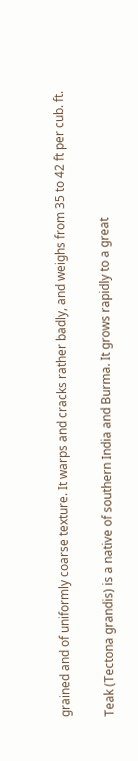grained and of uniformly coarse texture. It warps and cracks rather badly, and weighs from 35 to 42 ft per cub. ft.

Teak (Tectona grandis) is a native of southern India and Burma. It grows rapidly to a great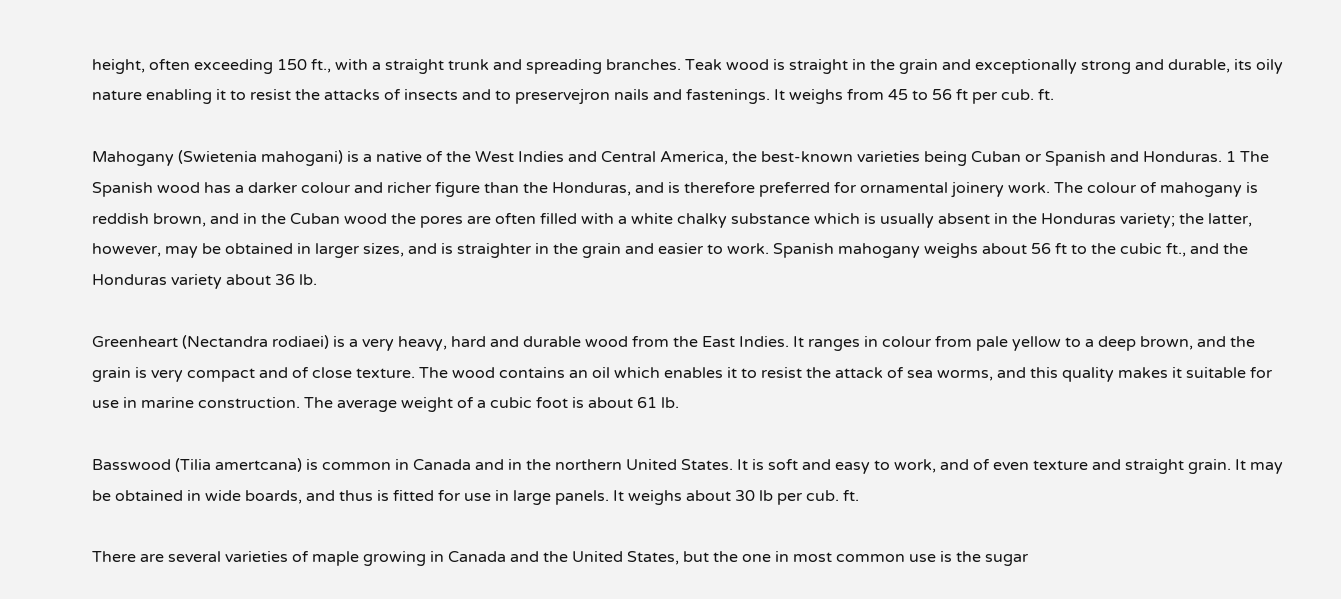height, often exceeding 150 ft., with a straight trunk and spreading branches. Teak wood is straight in the grain and exceptionally strong and durable, its oily nature enabling it to resist the attacks of insects and to preservejron nails and fastenings. It weighs from 45 to 56 ft per cub. ft.

Mahogany (Swietenia mahogani) is a native of the West Indies and Central America, the best-known varieties being Cuban or Spanish and Honduras. 1 The Spanish wood has a darker colour and richer figure than the Honduras, and is therefore preferred for ornamental joinery work. The colour of mahogany is reddish brown, and in the Cuban wood the pores are often filled with a white chalky substance which is usually absent in the Honduras variety; the latter, however, may be obtained in larger sizes, and is straighter in the grain and easier to work. Spanish mahogany weighs about 56 ft to the cubic ft., and the Honduras variety about 36 lb.

Greenheart (Nectandra rodiaei) is a very heavy, hard and durable wood from the East Indies. It ranges in colour from pale yellow to a deep brown, and the grain is very compact and of close texture. The wood contains an oil which enables it to resist the attack of sea worms, and this quality makes it suitable for use in marine construction. The average weight of a cubic foot is about 61 lb.

Basswood (Tilia amertcana) is common in Canada and in the northern United States. It is soft and easy to work, and of even texture and straight grain. It may be obtained in wide boards, and thus is fitted for use in large panels. It weighs about 30 lb per cub. ft.

There are several varieties of maple growing in Canada and the United States, but the one in most common use is the sugar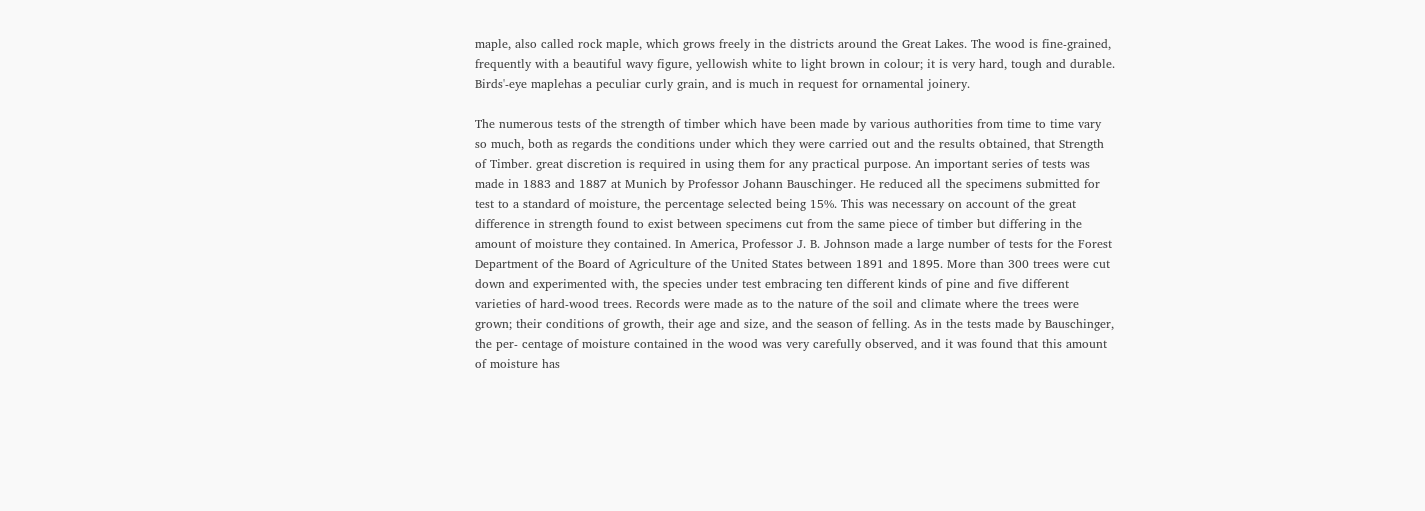maple, also called rock maple, which grows freely in the districts around the Great Lakes. The wood is fine-grained, frequently with a beautiful wavy figure, yellowish white to light brown in colour; it is very hard, tough and durable. Birds'-eye maplehas a peculiar curly grain, and is much in request for ornamental joinery.

The numerous tests of the strength of timber which have been made by various authorities from time to time vary so much, both as regards the conditions under which they were carried out and the results obtained, that Strength of Timber. great discretion is required in using them for any practical purpose. An important series of tests was made in 1883 and 1887 at Munich by Professor Johann Bauschinger. He reduced all the specimens submitted for test to a standard of moisture, the percentage selected being 15%. This was necessary on account of the great difference in strength found to exist between specimens cut from the same piece of timber but differing in the amount of moisture they contained. In America, Professor J. B. Johnson made a large number of tests for the Forest Department of the Board of Agriculture of the United States between 1891 and 1895. More than 300 trees were cut down and experimented with, the species under test embracing ten different kinds of pine and five different varieties of hard-wood trees. Records were made as to the nature of the soil and climate where the trees were grown; their conditions of growth, their age and size, and the season of felling. As in the tests made by Bauschinger, the per- centage of moisture contained in the wood was very carefully observed, and it was found that this amount of moisture has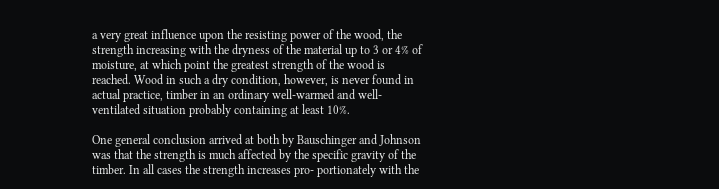a very great influence upon the resisting power of the wood, the strength increasing with the dryness of the material up to 3 or 4% of moisture, at which point the greatest strength of the wood is reached. Wood in such a dry condition, however, is never found in actual practice, timber in an ordinary well-warmed and well-ventilated situation probably containing at least 10%.

One general conclusion arrived at both by Bauschinger and Johnson was that the strength is much affected by the specific gravity of the timber. In all cases the strength increases pro- portionately with the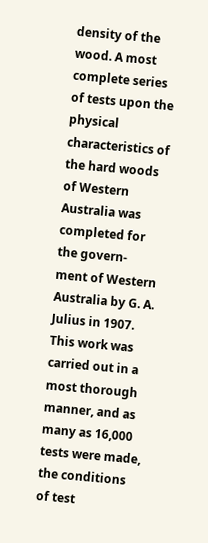density of the wood. A most complete series of tests upon the physical characteristics of the hard woods of Western Australia was completed for the govern- ment of Western Australia by G. A. Julius in 1907. This work was carried out in a most thorough manner, and as many as 16,000 tests were made, the conditions of test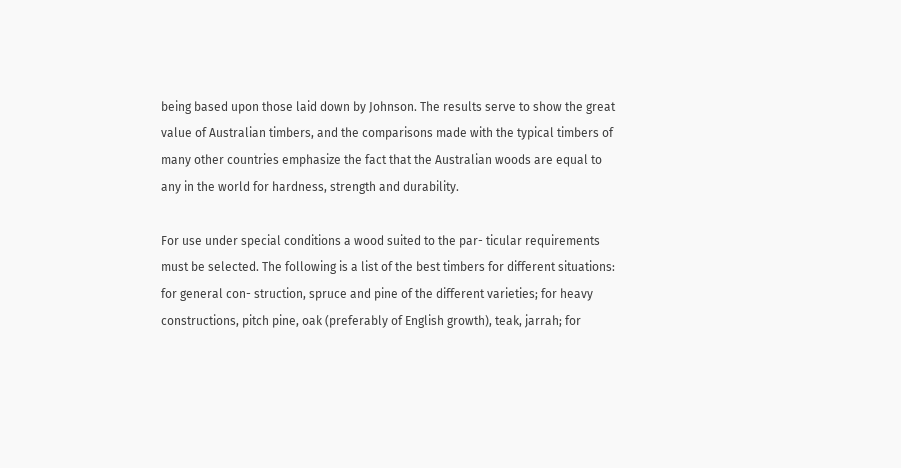being based upon those laid down by Johnson. The results serve to show the great value of Australian timbers, and the comparisons made with the typical timbers of many other countries emphasize the fact that the Australian woods are equal to any in the world for hardness, strength and durability.

For use under special conditions a wood suited to the par- ticular requirements must be selected. The following is a list of the best timbers for different situations: for general con- struction, spruce and pine of the different varieties; for heavy constructions, pitch pine, oak (preferably of English growth), teak, jarrah; for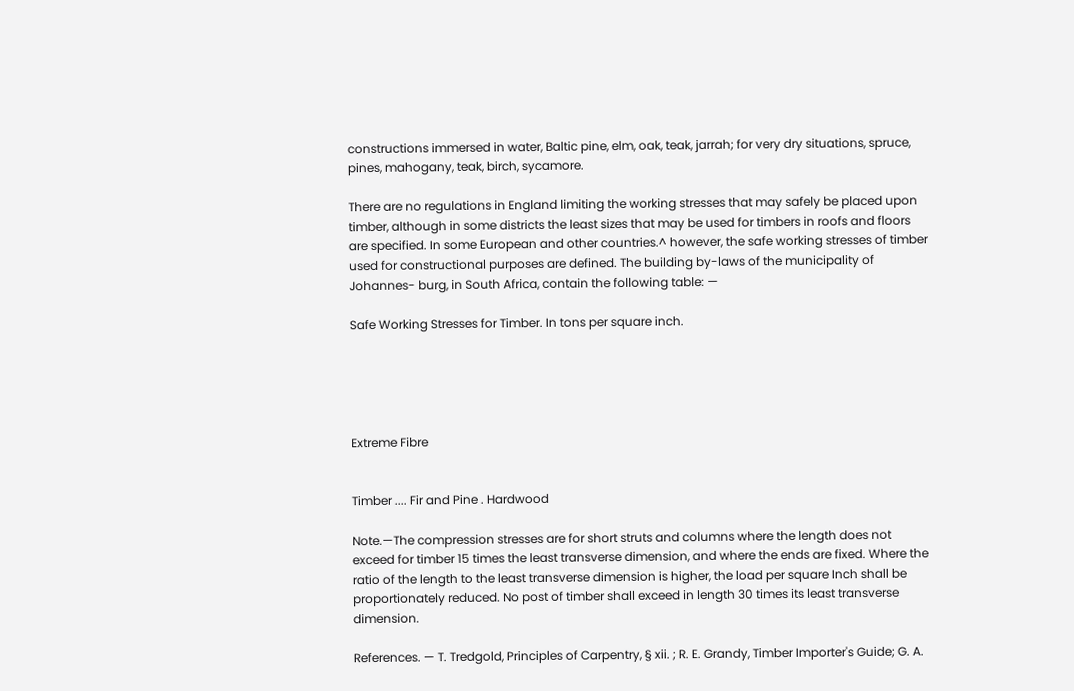constructions immersed in water, Baltic pine, elm, oak, teak, jarrah; for very dry situations, spruce, pines, mahogany, teak, birch, sycamore.

There are no regulations in England limiting the working stresses that may safely be placed upon timber, although in some districts the least sizes that may be used for timbers in roofs and floors are specified. In some European and other countries.^ however, the safe working stresses of timber used for constructional purposes are defined. The building by-laws of the municipality of Johannes- burg, in South Africa, contain the following table: —

Safe Working Stresses for Timber. In tons per square inch.





Extreme Fibre


Timber .... Fir and Pine . Hardwood

Note.—The compression stresses are for short struts and columns where the length does not exceed for timber 15 times the least transverse dimension, and where the ends are fixed. Where the ratio of the length to the least transverse dimension is higher, the load per square Inch shall be proportionately reduced. No post of timber shall exceed in length 30 times its least transverse dimension.

References. — T. Tredgold, Principles of Carpentry, § xii. ; R. E. Grandy, Timber Importer's Guide; G. A.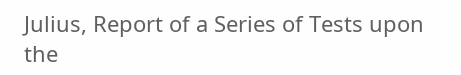Julius, Report of a Series of Tests upon the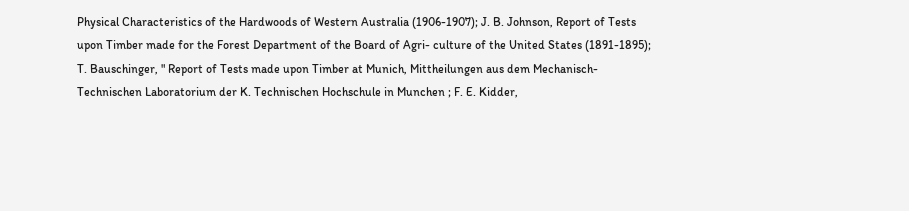Physical Characteristics of the Hardwoods of Western Australia (1906-1907); J. B. Johnson, Report of Tests upon Timber made for the Forest Department of the Board of Agri- culture of the United States (1891-1895); T. Bauschinger, " Report of Tests made upon Timber at Munich, Mittheilungen aus dem Mechanisch-Technischen Laboratorium der K. Technischen Hochschule in Munchen ; F. E. Kidder,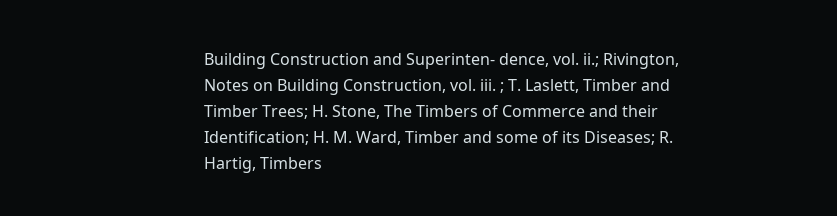Building Construction and Superinten- dence, vol. ii.; Rivington, Notes on Building Construction, vol. iii. ; T. Laslett, Timber and Timber Trees; H. Stone, The Timbers of Commerce and their Identification; H. M. Ward, Timber and some of its Diseases; R. Hartig, Timbers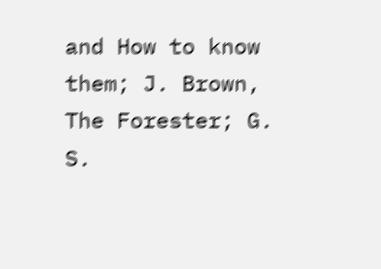and How to know them; J. Brown, The Forester; G. S.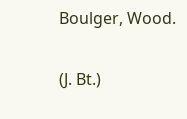Boulger, Wood.

(J. Bt.)